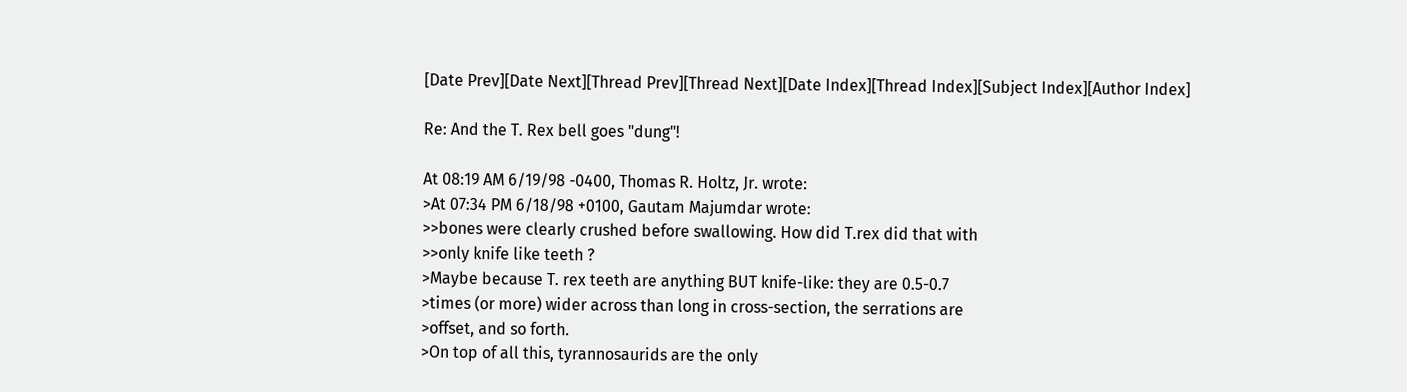[Date Prev][Date Next][Thread Prev][Thread Next][Date Index][Thread Index][Subject Index][Author Index]

Re: And the T. Rex bell goes "dung"!

At 08:19 AM 6/19/98 -0400, Thomas R. Holtz, Jr. wrote:
>At 07:34 PM 6/18/98 +0100, Gautam Majumdar wrote:
>>bones were clearly crushed before swallowing. How did T.rex did that with
>>only knife like teeth ?
>Maybe because T. rex teeth are anything BUT knife-like: they are 0.5-0.7
>times (or more) wider across than long in cross-section, the serrations are
>offset, and so forth.
>On top of all this, tyrannosaurids are the only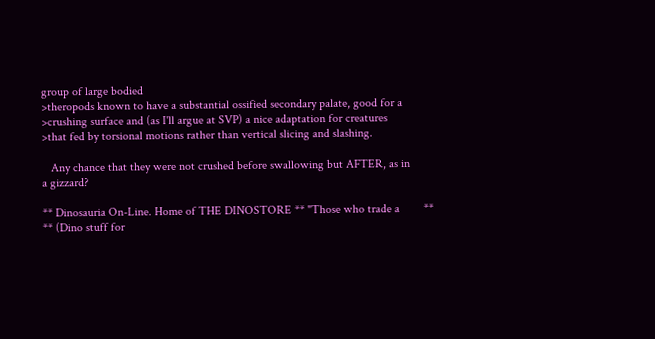group of large bodied
>theropods known to have a substantial ossified secondary palate, good for a
>crushing surface and (as I'll argue at SVP) a nice adaptation for creatures
>that fed by torsional motions rather than vertical slicing and slashing.

   Any chance that they were not crushed before swallowing but AFTER, as in
a gizzard?

** Dinosauria On-Line. Home of THE DINOSTORE ** "Those who trade a        **
** (Dino stuff for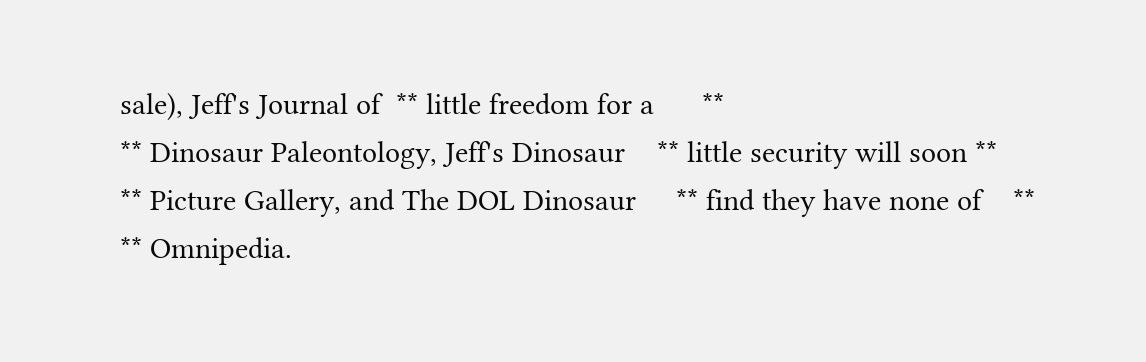sale), Jeff's Journal of  ** little freedom for a      **
** Dinosaur Paleontology, Jeff's Dinosaur    ** little security will soon **
** Picture Gallery, and The DOL Dinosaur     ** find they have none of    **
** Omnipedia.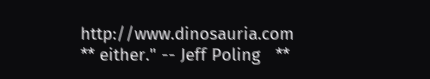http://www.dinosauria.com      ** either." -- Jeff Poling   **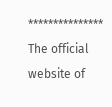*************** The official website of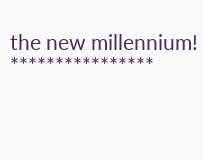the new millennium! ****************